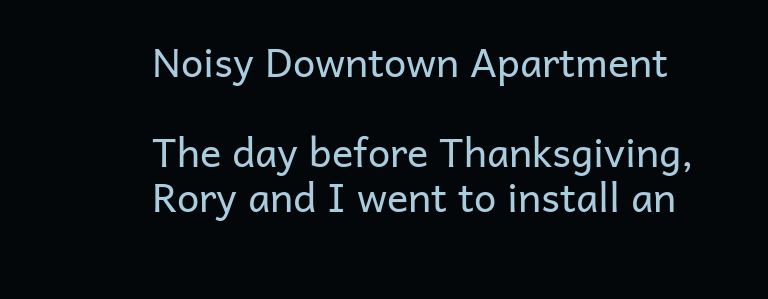Noisy Downtown Apartment

The day before Thanksgiving, Rory and I went to install an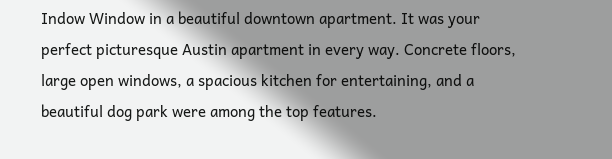Indow Window in a beautiful downtown apartment. It was your perfect picturesque Austin apartment in every way. Concrete floors, large open windows, a spacious kitchen for entertaining, and a beautiful dog park were among the top features.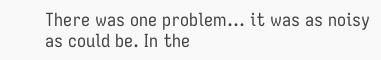There was one problem... it was as noisy as could be. In the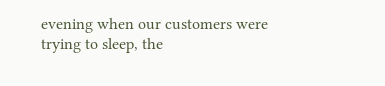evening when our customers were trying to sleep, the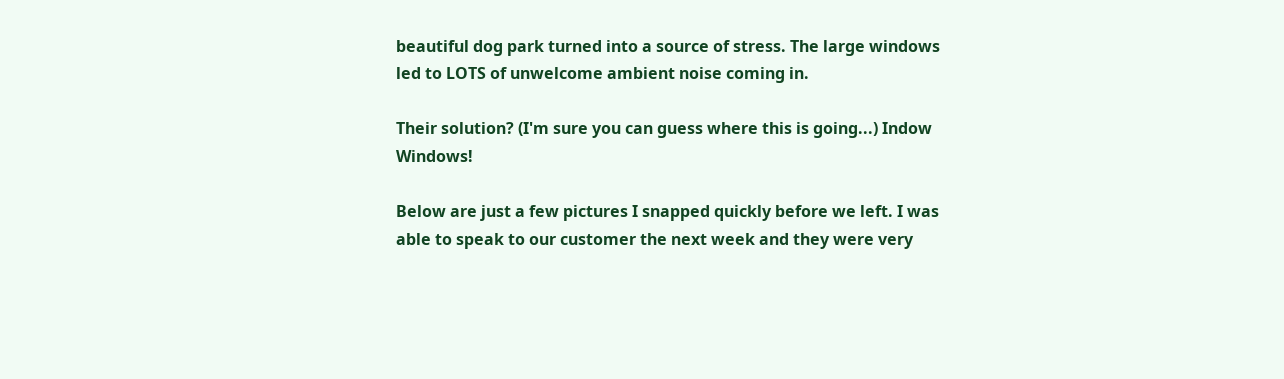beautiful dog park turned into a source of stress. The large windows led to LOTS of unwelcome ambient noise coming in.

Their solution? (I'm sure you can guess where this is going...) Indow Windows!

Below are just a few pictures I snapped quickly before we left. I was able to speak to our customer the next week and they were very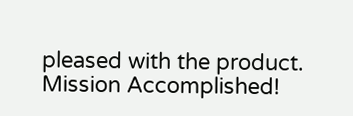pleased with the product. Mission Accomplished!